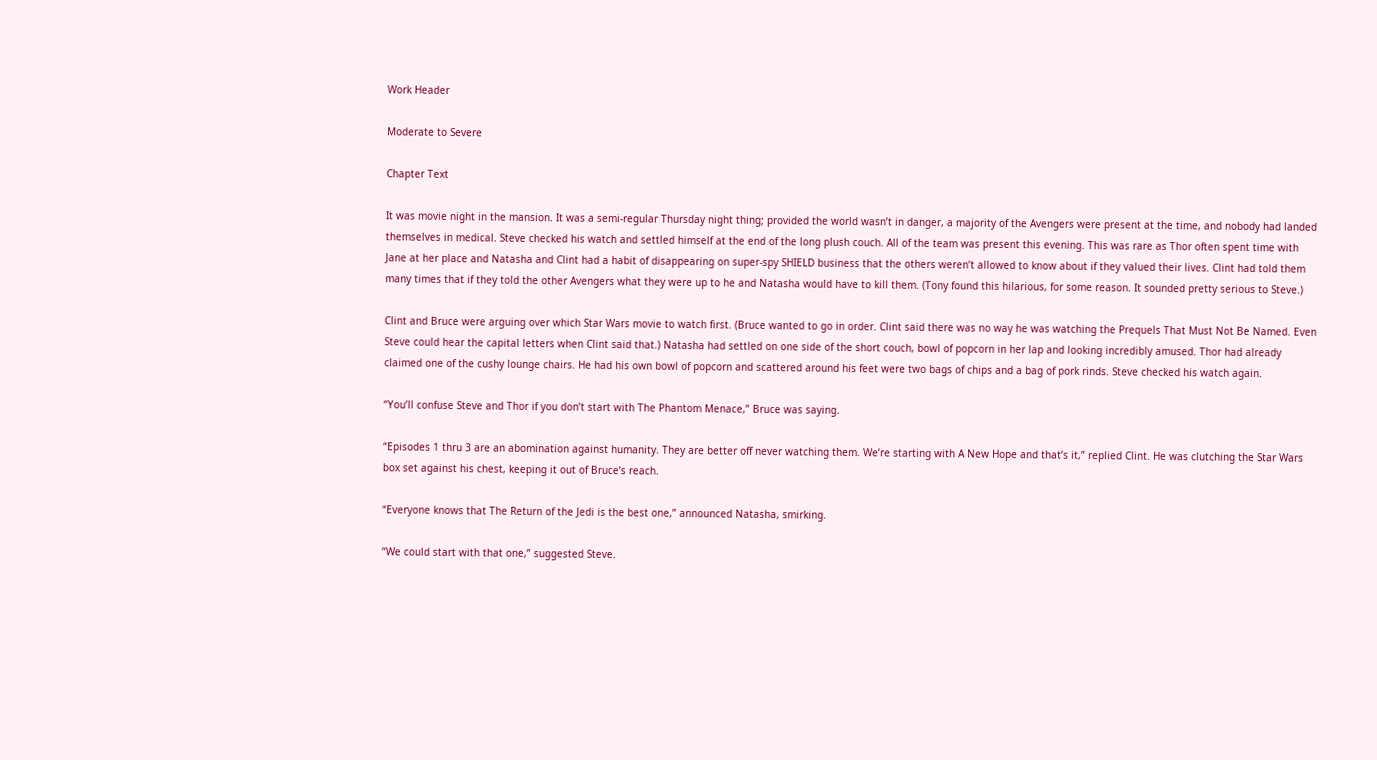Work Header

Moderate to Severe

Chapter Text

It was movie night in the mansion. It was a semi-regular Thursday night thing; provided the world wasn’t in danger, a majority of the Avengers were present at the time, and nobody had landed themselves in medical. Steve checked his watch and settled himself at the end of the long plush couch. All of the team was present this evening. This was rare as Thor often spent time with Jane at her place and Natasha and Clint had a habit of disappearing on super-spy SHIELD business that the others weren’t allowed to know about if they valued their lives. Clint had told them many times that if they told the other Avengers what they were up to he and Natasha would have to kill them. (Tony found this hilarious, for some reason. It sounded pretty serious to Steve.)

Clint and Bruce were arguing over which Star Wars movie to watch first. (Bruce wanted to go in order. Clint said there was no way he was watching the Prequels That Must Not Be Named. Even Steve could hear the capital letters when Clint said that.) Natasha had settled on one side of the short couch, bowl of popcorn in her lap and looking incredibly amused. Thor had already claimed one of the cushy lounge chairs. He had his own bowl of popcorn and scattered around his feet were two bags of chips and a bag of pork rinds. Steve checked his watch again.

“You’ll confuse Steve and Thor if you don’t start with The Phantom Menace,” Bruce was saying.

“Episodes 1 thru 3 are an abomination against humanity. They are better off never watching them. We’re starting with A New Hope and that’s it,” replied Clint. He was clutching the Star Wars box set against his chest, keeping it out of Bruce’s reach.

“Everyone knows that The Return of the Jedi is the best one,” announced Natasha, smirking.

“We could start with that one,” suggested Steve.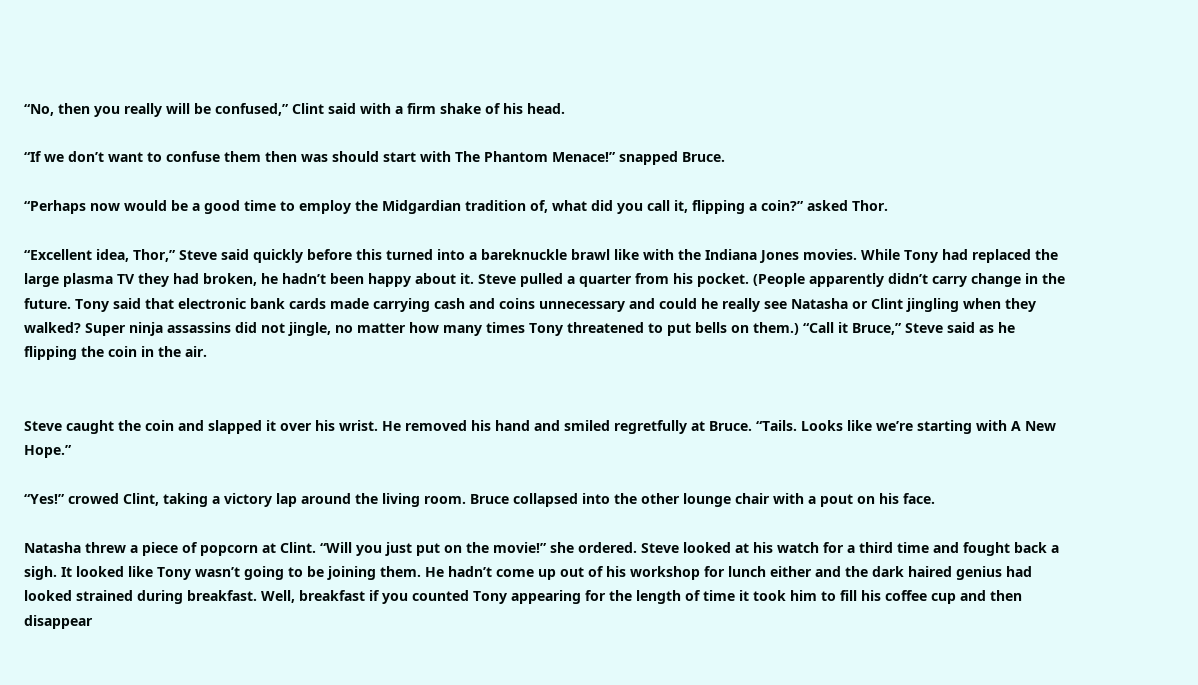“No, then you really will be confused,” Clint said with a firm shake of his head.

“If we don’t want to confuse them then was should start with The Phantom Menace!” snapped Bruce.

“Perhaps now would be a good time to employ the Midgardian tradition of, what did you call it, flipping a coin?” asked Thor.

“Excellent idea, Thor,” Steve said quickly before this turned into a bareknuckle brawl like with the Indiana Jones movies. While Tony had replaced the large plasma TV they had broken, he hadn’t been happy about it. Steve pulled a quarter from his pocket. (People apparently didn’t carry change in the future. Tony said that electronic bank cards made carrying cash and coins unnecessary and could he really see Natasha or Clint jingling when they walked? Super ninja assassins did not jingle, no matter how many times Tony threatened to put bells on them.) “Call it Bruce,” Steve said as he flipping the coin in the air.


Steve caught the coin and slapped it over his wrist. He removed his hand and smiled regretfully at Bruce. “Tails. Looks like we’re starting with A New Hope.”

“Yes!” crowed Clint, taking a victory lap around the living room. Bruce collapsed into the other lounge chair with a pout on his face.

Natasha threw a piece of popcorn at Clint. “Will you just put on the movie!” she ordered. Steve looked at his watch for a third time and fought back a sigh. It looked like Tony wasn’t going to be joining them. He hadn’t come up out of his workshop for lunch either and the dark haired genius had looked strained during breakfast. Well, breakfast if you counted Tony appearing for the length of time it took him to fill his coffee cup and then disappear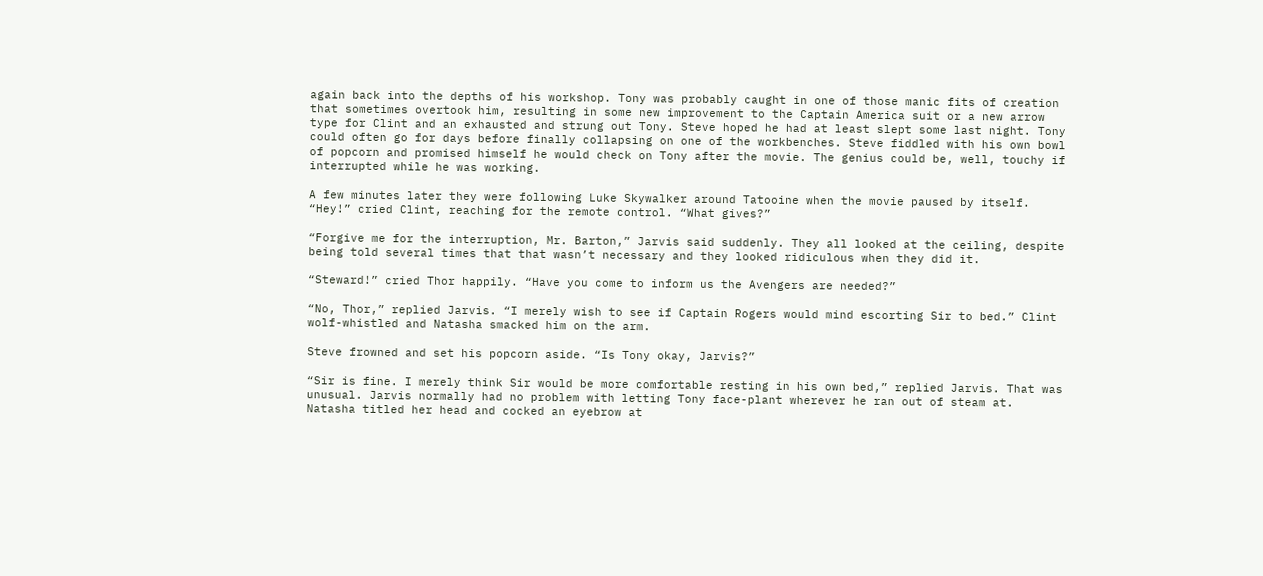again back into the depths of his workshop. Tony was probably caught in one of those manic fits of creation that sometimes overtook him, resulting in some new improvement to the Captain America suit or a new arrow type for Clint and an exhausted and strung out Tony. Steve hoped he had at least slept some last night. Tony could often go for days before finally collapsing on one of the workbenches. Steve fiddled with his own bowl of popcorn and promised himself he would check on Tony after the movie. The genius could be, well, touchy if interrupted while he was working.

A few minutes later they were following Luke Skywalker around Tatooine when the movie paused by itself. “Hey!” cried Clint, reaching for the remote control. “What gives?”

“Forgive me for the interruption, Mr. Barton,” Jarvis said suddenly. They all looked at the ceiling, despite being told several times that that wasn’t necessary and they looked ridiculous when they did it.

“Steward!” cried Thor happily. “Have you come to inform us the Avengers are needed?”

“No, Thor,” replied Jarvis. “I merely wish to see if Captain Rogers would mind escorting Sir to bed.” Clint wolf-whistled and Natasha smacked him on the arm.

Steve frowned and set his popcorn aside. “Is Tony okay, Jarvis?”

“Sir is fine. I merely think Sir would be more comfortable resting in his own bed,” replied Jarvis. That was unusual. Jarvis normally had no problem with letting Tony face-plant wherever he ran out of steam at. Natasha titled her head and cocked an eyebrow at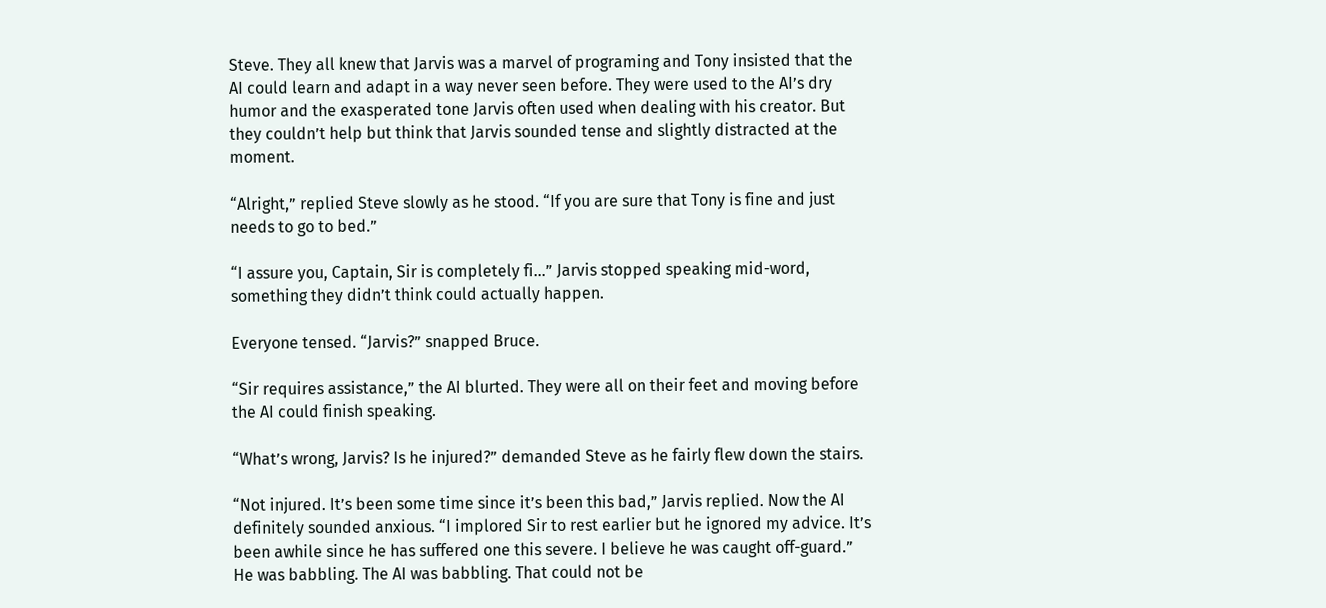Steve. They all knew that Jarvis was a marvel of programing and Tony insisted that the AI could learn and adapt in a way never seen before. They were used to the AI’s dry humor and the exasperated tone Jarvis often used when dealing with his creator. But they couldn’t help but think that Jarvis sounded tense and slightly distracted at the moment.

“Alright,” replied Steve slowly as he stood. “If you are sure that Tony is fine and just needs to go to bed.”

“I assure you, Captain, Sir is completely fi…” Jarvis stopped speaking mid-word, something they didn’t think could actually happen.

Everyone tensed. “Jarvis?” snapped Bruce.

“Sir requires assistance,” the AI blurted. They were all on their feet and moving before the AI could finish speaking.

“What’s wrong, Jarvis? Is he injured?” demanded Steve as he fairly flew down the stairs.

“Not injured. It’s been some time since it’s been this bad,” Jarvis replied. Now the AI definitely sounded anxious. “I implored Sir to rest earlier but he ignored my advice. It’s been awhile since he has suffered one this severe. I believe he was caught off-guard.” He was babbling. The AI was babbling. That could not be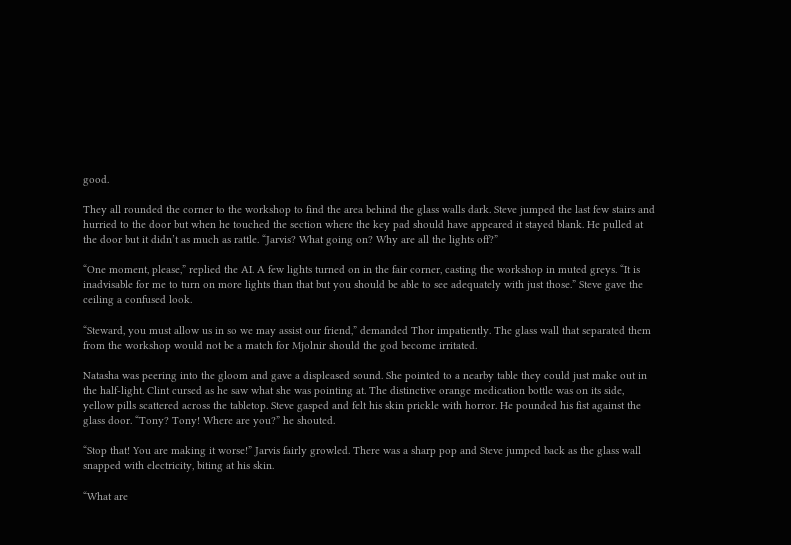good.

They all rounded the corner to the workshop to find the area behind the glass walls dark. Steve jumped the last few stairs and hurried to the door but when he touched the section where the key pad should have appeared it stayed blank. He pulled at the door but it didn’t as much as rattle. “Jarvis? What going on? Why are all the lights off?”

“One moment, please,” replied the AI. A few lights turned on in the fair corner, casting the workshop in muted greys. “It is inadvisable for me to turn on more lights than that but you should be able to see adequately with just those.” Steve gave the ceiling a confused look.

“Steward, you must allow us in so we may assist our friend,” demanded Thor impatiently. The glass wall that separated them from the workshop would not be a match for Mjolnir should the god become irritated.

Natasha was peering into the gloom and gave a displeased sound. She pointed to a nearby table they could just make out in the half-light. Clint cursed as he saw what she was pointing at. The distinctive orange medication bottle was on its side, yellow pills scattered across the tabletop. Steve gasped and felt his skin prickle with horror. He pounded his fist against the glass door. “Tony? Tony! Where are you?” he shouted.

“Stop that! You are making it worse!” Jarvis fairly growled. There was a sharp pop and Steve jumped back as the glass wall snapped with electricity, biting at his skin.

“What are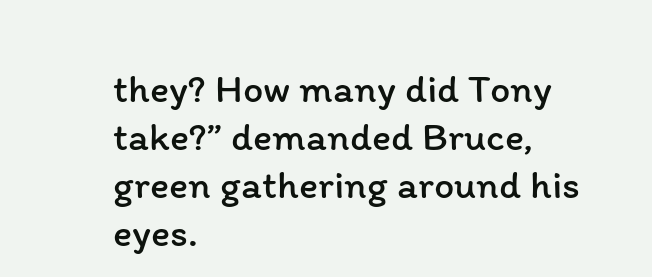they? How many did Tony take?” demanded Bruce, green gathering around his eyes.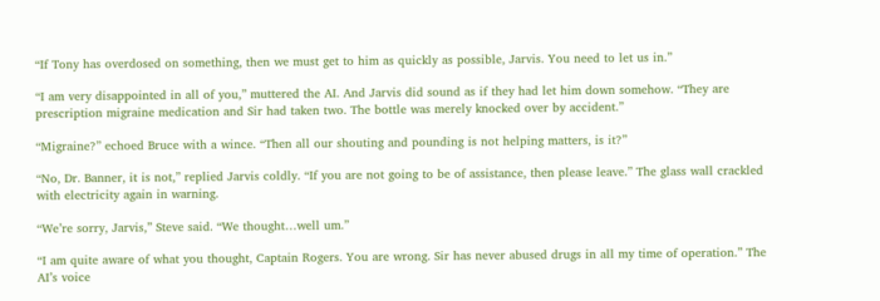“If Tony has overdosed on something, then we must get to him as quickly as possible, Jarvis. You need to let us in.”

“I am very disappointed in all of you,” muttered the AI. And Jarvis did sound as if they had let him down somehow. “They are prescription migraine medication and Sir had taken two. The bottle was merely knocked over by accident.”

“Migraine?” echoed Bruce with a wince. “Then all our shouting and pounding is not helping matters, is it?”

“No, Dr. Banner, it is not,” replied Jarvis coldly. “If you are not going to be of assistance, then please leave.” The glass wall crackled with electricity again in warning.

“We’re sorry, Jarvis,” Steve said. “We thought…well um.”

“I am quite aware of what you thought, Captain Rogers. You are wrong. Sir has never abused drugs in all my time of operation.” The AI’s voice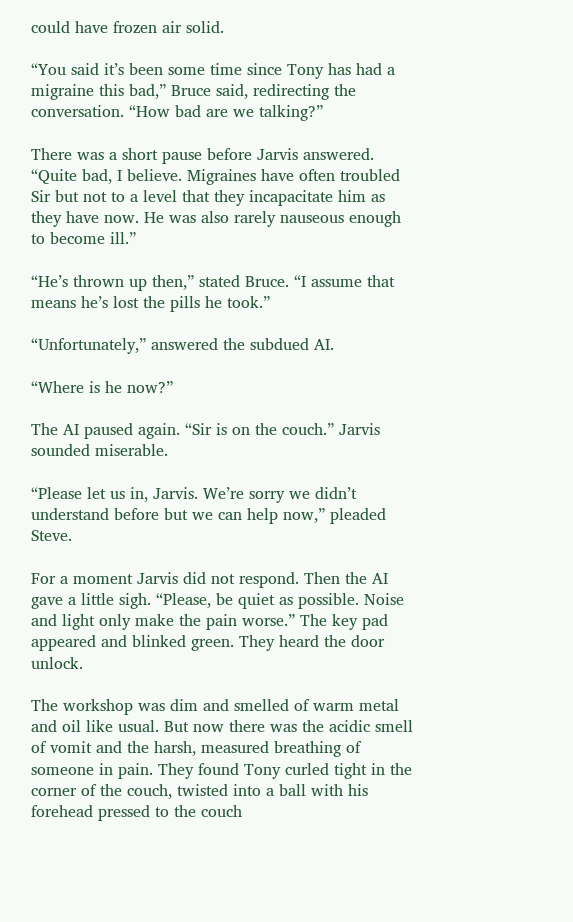could have frozen air solid.

“You said it’s been some time since Tony has had a migraine this bad,” Bruce said, redirecting the conversation. “How bad are we talking?”

There was a short pause before Jarvis answered. “Quite bad, I believe. Migraines have often troubled Sir but not to a level that they incapacitate him as they have now. He was also rarely nauseous enough to become ill.”

“He’s thrown up then,” stated Bruce. “I assume that means he’s lost the pills he took.”

“Unfortunately,” answered the subdued AI.

“Where is he now?”

The AI paused again. “Sir is on the couch.” Jarvis sounded miserable.

“Please let us in, Jarvis. We’re sorry we didn’t understand before but we can help now,” pleaded Steve.

For a moment Jarvis did not respond. Then the AI gave a little sigh. “Please, be quiet as possible. Noise and light only make the pain worse.” The key pad appeared and blinked green. They heard the door unlock.

The workshop was dim and smelled of warm metal and oil like usual. But now there was the acidic smell of vomit and the harsh, measured breathing of someone in pain. They found Tony curled tight in the corner of the couch, twisted into a ball with his forehead pressed to the couch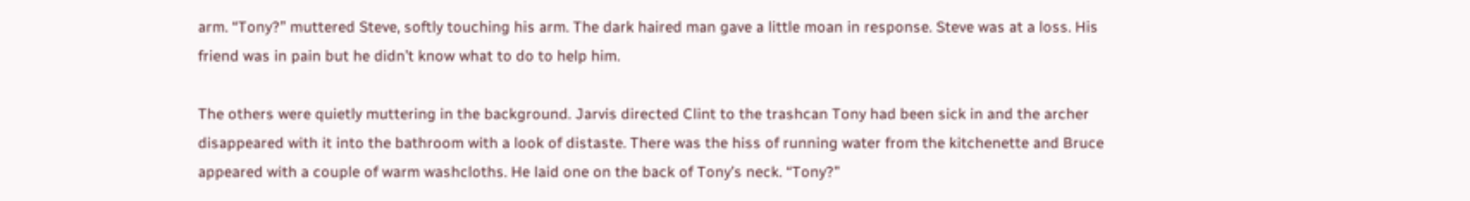arm. “Tony?” muttered Steve, softly touching his arm. The dark haired man gave a little moan in response. Steve was at a loss. His friend was in pain but he didn’t know what to do to help him.

The others were quietly muttering in the background. Jarvis directed Clint to the trashcan Tony had been sick in and the archer disappeared with it into the bathroom with a look of distaste. There was the hiss of running water from the kitchenette and Bruce appeared with a couple of warm washcloths. He laid one on the back of Tony’s neck. “Tony?”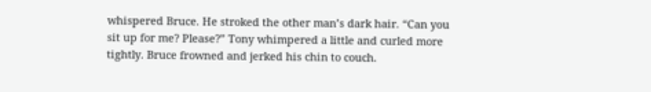whispered Bruce. He stroked the other man’s dark hair. “Can you sit up for me? Please?” Tony whimpered a little and curled more tightly. Bruce frowned and jerked his chin to couch.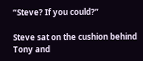“Steve? If you could?”

Steve sat on the cushion behind Tony and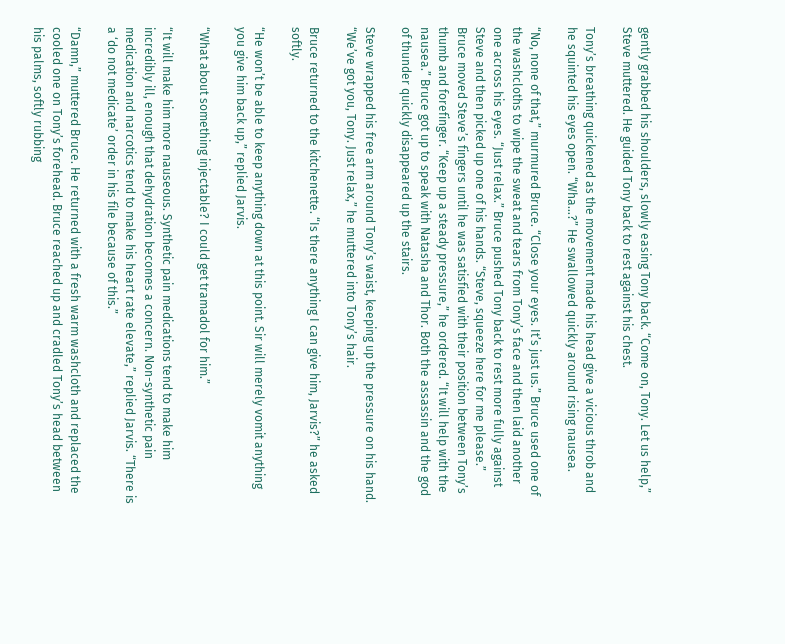gently grabbed his shoulders, slowly easing Tony back. “Come on, Tony. Let us help,” Steve muttered. He guided Tony back to rest against his chest.

Tony’s breathing quickened as the movement made his head give a vicious throb and he squinted his eyes open. “Wha…?” He swallowed quickly around rising nausea.

“No, none of that,” murmured Bruce. “Close your eyes. It’s just us.” Bruce used one of the washcloths to wipe the sweat and tears from Tony’s face and then laid another one across his eyes. “Just relax.” Bruce pushed Tony back to rest more fully against Steve and then picked up one of his hands. “Steve, squeeze here for me please.” Bruce moved Steve’s fingers until he was satisfied with their position between Tony’s thumb and forefinger. “Keep up a steady pressure,” he ordered. “It will help with the nausea.” Bruce got up to speak with Natasha and Thor. Both the assassin and the god of thunder quickly disappeared up the stairs.

Steve wrapped his free arm around Tony’s waist, keeping up the pressure on his hand. “We’ve got you, Tony. Just relax,” he muttered into Tony’s hair.

Bruce returned to the kitchenette. “Is there anything I can give him, Jarvis?” he asked softly.

“He won’t be able to keep anything down at this point. Sir will merely vomit anything you give him back up,” replied Jarvis.

“What about something injectable? I could get tramadol for him.”

“It will make him more nauseous. Synthetic pain medications tend to make him incredibly ill, enough that dehydration becomes a concern. Non-synthetic pain medication and narcotics tend to make his heart rate elevate,” replied Jarvis. “There is a ‘do not medicate’ order in his file because of this.”

“Damn,” muttered Bruce. He returned with a fresh warm washcloth and replaced the cooled one on Tony’s forehead. Bruce reached up and cradled Tony’s head between his palms, softly rubbing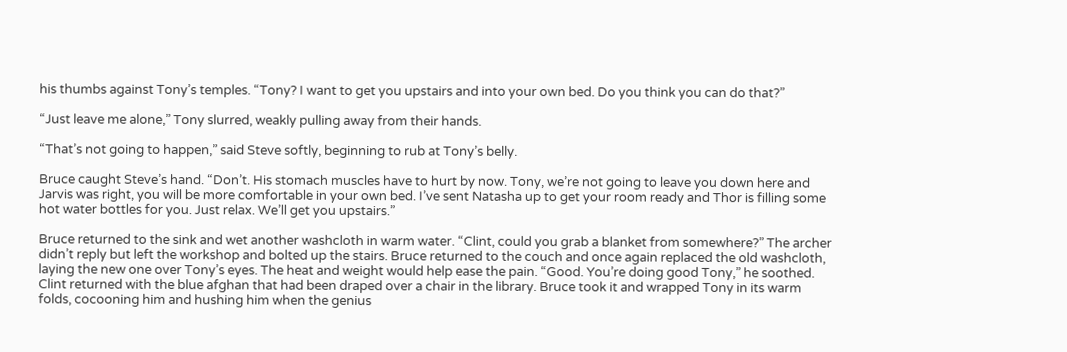his thumbs against Tony’s temples. “Tony? I want to get you upstairs and into your own bed. Do you think you can do that?”

“Just leave me alone,” Tony slurred, weakly pulling away from their hands.

“That’s not going to happen,” said Steve softly, beginning to rub at Tony’s belly.

Bruce caught Steve’s hand. “Don’t. His stomach muscles have to hurt by now. Tony, we’re not going to leave you down here and Jarvis was right, you will be more comfortable in your own bed. I’ve sent Natasha up to get your room ready and Thor is filling some hot water bottles for you. Just relax. We’ll get you upstairs.”

Bruce returned to the sink and wet another washcloth in warm water. “Clint, could you grab a blanket from somewhere?” The archer didn’t reply but left the workshop and bolted up the stairs. Bruce returned to the couch and once again replaced the old washcloth, laying the new one over Tony’s eyes. The heat and weight would help ease the pain. “Good. You’re doing good Tony,” he soothed. Clint returned with the blue afghan that had been draped over a chair in the library. Bruce took it and wrapped Tony in its warm folds, cocooning him and hushing him when the genius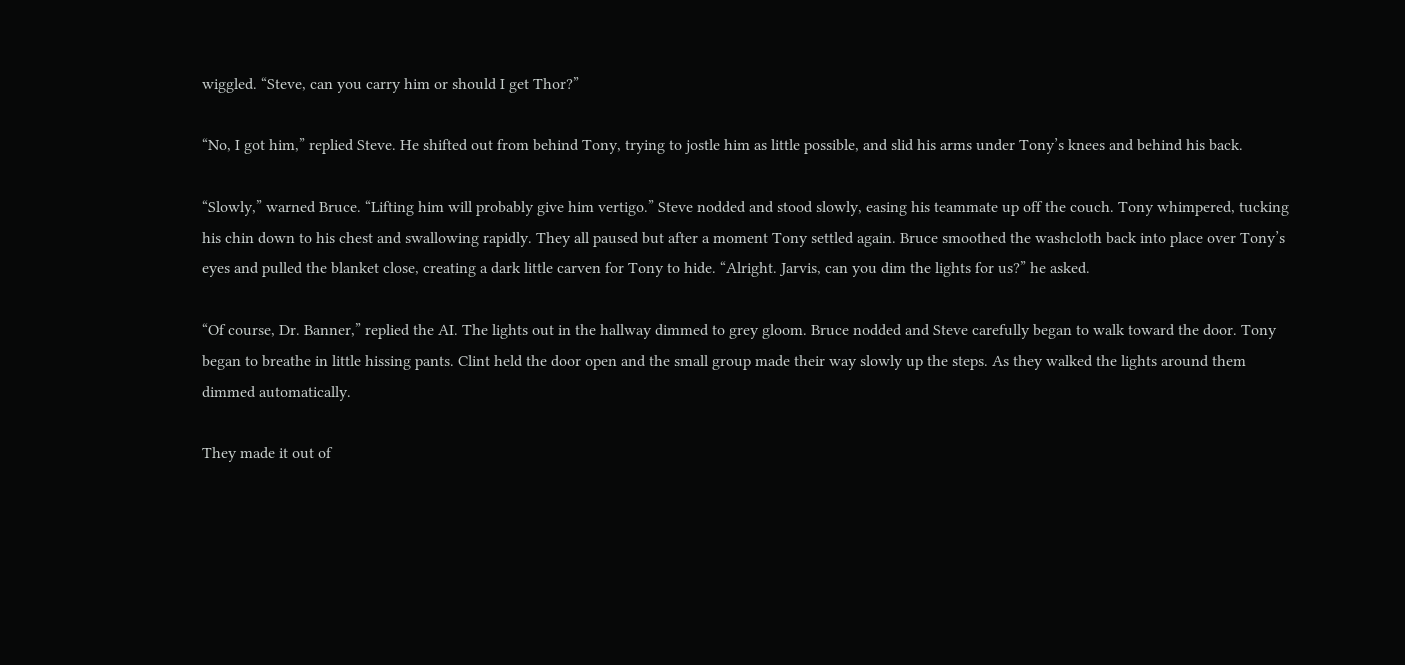wiggled. “Steve, can you carry him or should I get Thor?”

“No, I got him,” replied Steve. He shifted out from behind Tony, trying to jostle him as little possible, and slid his arms under Tony’s knees and behind his back.

“Slowly,” warned Bruce. “Lifting him will probably give him vertigo.” Steve nodded and stood slowly, easing his teammate up off the couch. Tony whimpered, tucking his chin down to his chest and swallowing rapidly. They all paused but after a moment Tony settled again. Bruce smoothed the washcloth back into place over Tony’s eyes and pulled the blanket close, creating a dark little carven for Tony to hide. “Alright. Jarvis, can you dim the lights for us?” he asked.

“Of course, Dr. Banner,” replied the AI. The lights out in the hallway dimmed to grey gloom. Bruce nodded and Steve carefully began to walk toward the door. Tony began to breathe in little hissing pants. Clint held the door open and the small group made their way slowly up the steps. As they walked the lights around them dimmed automatically.

They made it out of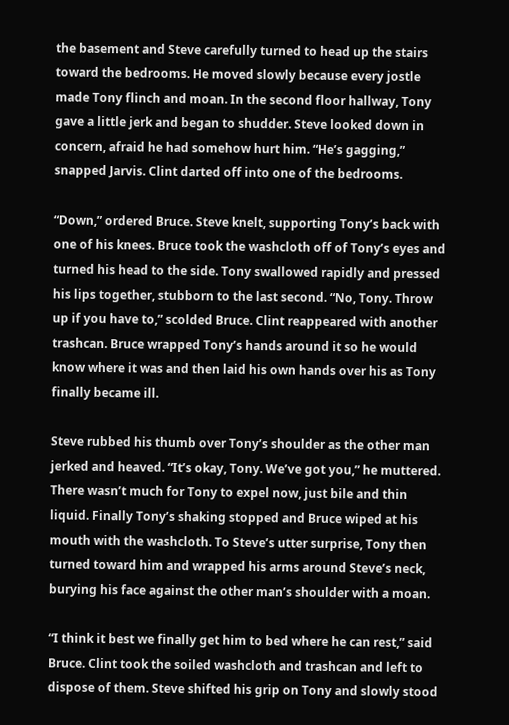the basement and Steve carefully turned to head up the stairs toward the bedrooms. He moved slowly because every jostle made Tony flinch and moan. In the second floor hallway, Tony gave a little jerk and began to shudder. Steve looked down in concern, afraid he had somehow hurt him. “He’s gagging,” snapped Jarvis. Clint darted off into one of the bedrooms.

“Down,” ordered Bruce. Steve knelt, supporting Tony’s back with one of his knees. Bruce took the washcloth off of Tony’s eyes and turned his head to the side. Tony swallowed rapidly and pressed his lips together, stubborn to the last second. “No, Tony. Throw up if you have to,” scolded Bruce. Clint reappeared with another trashcan. Bruce wrapped Tony’s hands around it so he would know where it was and then laid his own hands over his as Tony finally became ill.

Steve rubbed his thumb over Tony’s shoulder as the other man jerked and heaved. “It’s okay, Tony. We’ve got you,” he muttered. There wasn’t much for Tony to expel now, just bile and thin liquid. Finally Tony’s shaking stopped and Bruce wiped at his mouth with the washcloth. To Steve’s utter surprise, Tony then turned toward him and wrapped his arms around Steve’s neck, burying his face against the other man’s shoulder with a moan.

“I think it best we finally get him to bed where he can rest,” said Bruce. Clint took the soiled washcloth and trashcan and left to dispose of them. Steve shifted his grip on Tony and slowly stood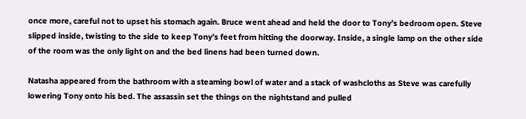once more, careful not to upset his stomach again. Bruce went ahead and held the door to Tony’s bedroom open. Steve slipped inside, twisting to the side to keep Tony’s feet from hitting the doorway. Inside, a single lamp on the other side of the room was the only light on and the bed linens had been turned down.

Natasha appeared from the bathroom with a steaming bowl of water and a stack of washcloths as Steve was carefully lowering Tony onto his bed. The assassin set the things on the nightstand and pulled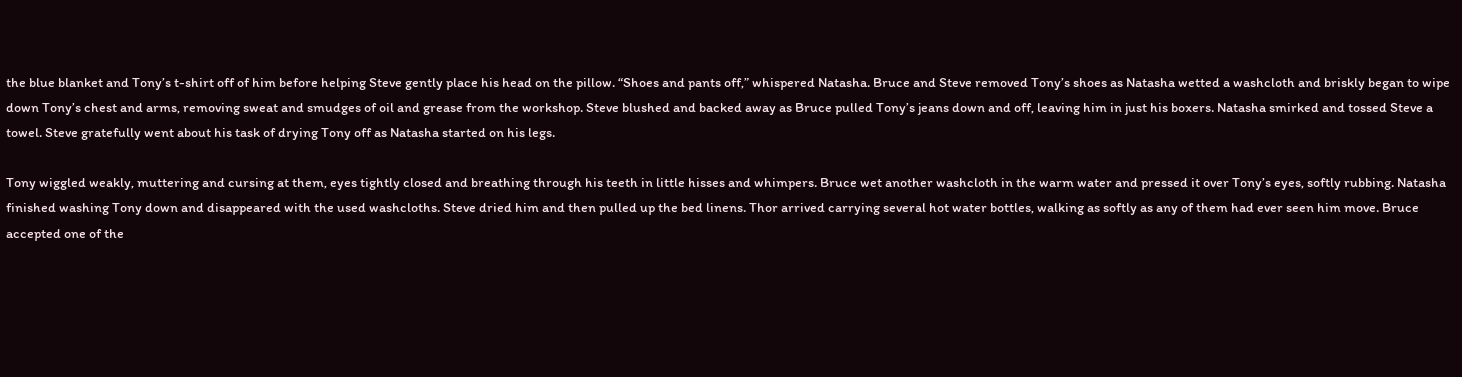the blue blanket and Tony’s t-shirt off of him before helping Steve gently place his head on the pillow. “Shoes and pants off,” whispered Natasha. Bruce and Steve removed Tony’s shoes as Natasha wetted a washcloth and briskly began to wipe down Tony’s chest and arms, removing sweat and smudges of oil and grease from the workshop. Steve blushed and backed away as Bruce pulled Tony’s jeans down and off, leaving him in just his boxers. Natasha smirked and tossed Steve a towel. Steve gratefully went about his task of drying Tony off as Natasha started on his legs.

Tony wiggled weakly, muttering and cursing at them, eyes tightly closed and breathing through his teeth in little hisses and whimpers. Bruce wet another washcloth in the warm water and pressed it over Tony’s eyes, softly rubbing. Natasha finished washing Tony down and disappeared with the used washcloths. Steve dried him and then pulled up the bed linens. Thor arrived carrying several hot water bottles, walking as softly as any of them had ever seen him move. Bruce accepted one of the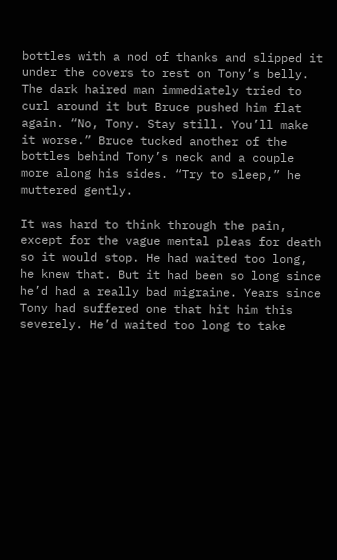bottles with a nod of thanks and slipped it under the covers to rest on Tony’s belly. The dark haired man immediately tried to curl around it but Bruce pushed him flat again. “No, Tony. Stay still. You’ll make it worse.” Bruce tucked another of the bottles behind Tony’s neck and a couple more along his sides. “Try to sleep,” he muttered gently.

It was hard to think through the pain, except for the vague mental pleas for death so it would stop. He had waited too long, he knew that. But it had been so long since he’d had a really bad migraine. Years since Tony had suffered one that hit him this severely. He’d waited too long to take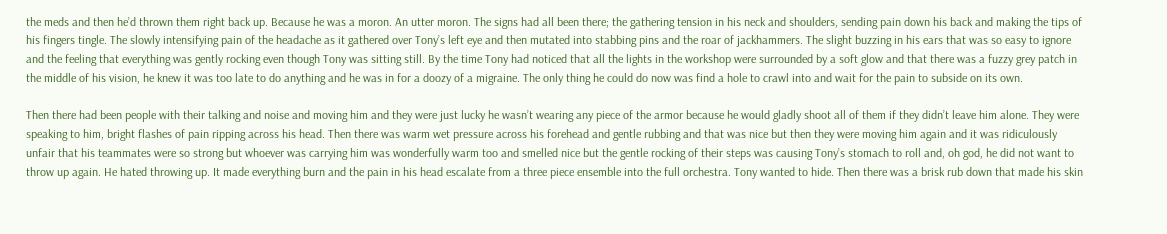the meds and then he’d thrown them right back up. Because he was a moron. An utter moron. The signs had all been there; the gathering tension in his neck and shoulders, sending pain down his back and making the tips of his fingers tingle. The slowly intensifying pain of the headache as it gathered over Tony’s left eye and then mutated into stabbing pins and the roar of jackhammers. The slight buzzing in his ears that was so easy to ignore and the feeling that everything was gently rocking even though Tony was sitting still. By the time Tony had noticed that all the lights in the workshop were surrounded by a soft glow and that there was a fuzzy grey patch in the middle of his vision, he knew it was too late to do anything and he was in for a doozy of a migraine. The only thing he could do now was find a hole to crawl into and wait for the pain to subside on its own.

Then there had been people with their talking and noise and moving him and they were just lucky he wasn’t wearing any piece of the armor because he would gladly shoot all of them if they didn’t leave him alone. They were speaking to him, bright flashes of pain ripping across his head. Then there was warm wet pressure across his forehead and gentle rubbing and that was nice but then they were moving him again and it was ridiculously unfair that his teammates were so strong but whoever was carrying him was wonderfully warm too and smelled nice but the gentle rocking of their steps was causing Tony’s stomach to roll and, oh god, he did not want to throw up again. He hated throwing up. It made everything burn and the pain in his head escalate from a three piece ensemble into the full orchestra. Tony wanted to hide. Then there was a brisk rub down that made his skin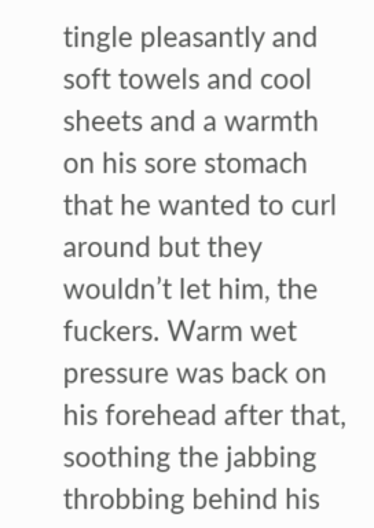tingle pleasantly and soft towels and cool sheets and a warmth on his sore stomach that he wanted to curl around but they wouldn’t let him, the fuckers. Warm wet pressure was back on his forehead after that, soothing the jabbing throbbing behind his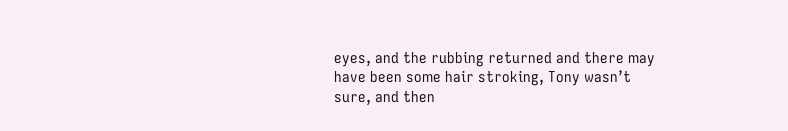eyes, and the rubbing returned and there may have been some hair stroking, Tony wasn’t sure, and then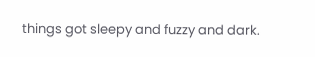things got sleepy and fuzzy and dark.